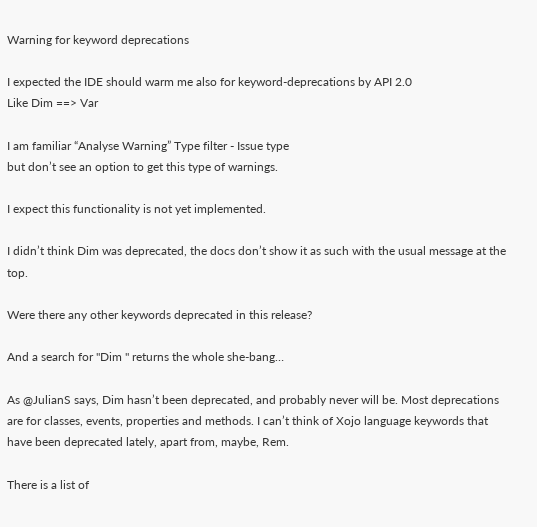Warning for keyword deprecations

I expected the IDE should warm me also for keyword-deprecations by API 2.0
Like Dim ==> Var

I am familiar “Analyse Warning” Type filter - Issue type
but don’t see an option to get this type of warnings.

I expect this functionality is not yet implemented.

I didn’t think Dim was deprecated, the docs don’t show it as such with the usual message at the top.

Were there any other keywords deprecated in this release?

And a search for "Dim " returns the whole she-bang…

As @JulianS says, Dim hasn’t been deprecated, and probably never will be. Most deprecations are for classes, events, properties and methods. I can’t think of Xojo language keywords that have been deprecated lately, apart from, maybe, Rem.

There is a list of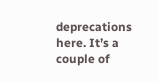deprecations here. It’s a couple of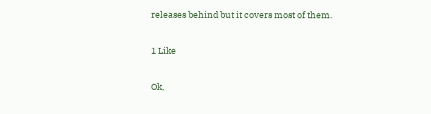releases behind but it covers most of them.

1 Like

Ok,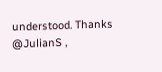understood. Thanks @JulianS ,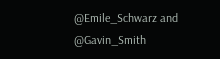@Emile_Schwarz and @Gavin_Smith